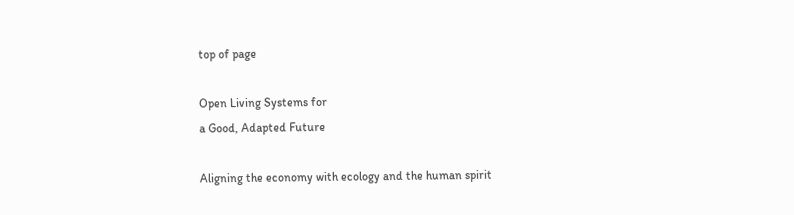top of page

Open Living Systems for
a Good, Adapted Future

Aligning the economy with ecology and the human spirit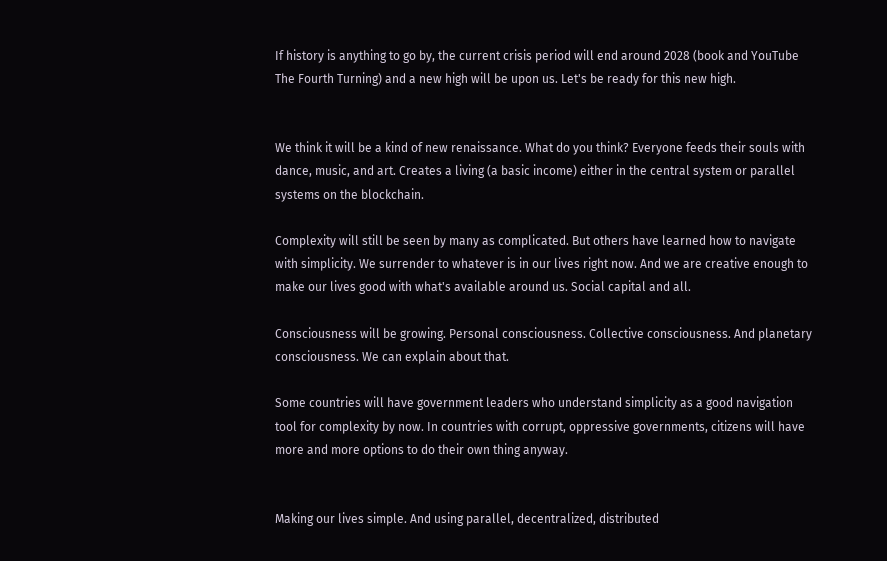If history is anything to go by, the current crisis period will end around 2028 (book and YouTube The Fourth Turning) and a new high will be upon us. Let's be ready for this new high.


We think it will be a kind of new renaissance. What do you think? Everyone feeds their souls with dance, music, and art. Creates a living (a basic income) either in the central system or parallel systems on the blockchain.

Complexity will still be seen by many as complicated. But others have learned how to navigate with simplicity. We surrender to whatever is in our lives right now. And we are creative enough to make our lives good with what's available around us. Social capital and all.

Consciousness will be growing. Personal consciousness. Collective consciousness. And planetary consciousness. We can explain about that.

Some countries will have government leaders who understand simplicity as a good navigation tool for complexity by now. In countries with corrupt, oppressive governments, citizens will have more and more options to do their own thing anyway.


Making our lives simple. And using parallel, decentralized, distributed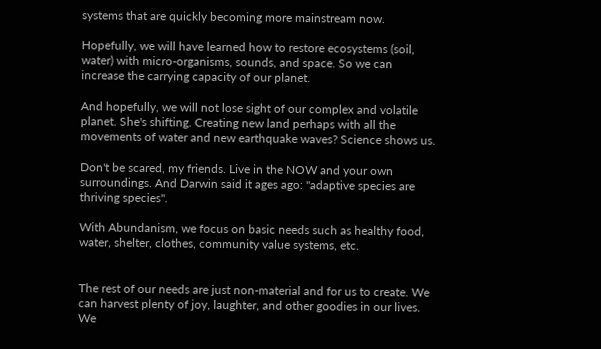systems that are quickly becoming more mainstream now.

Hopefully, we will have learned how to restore ecosystems (soil, water) with micro-organisms, sounds, and space. So we can increase the carrying capacity of our planet.

And hopefully, we will not lose sight of our complex and volatile planet. She's shifting. Creating new land perhaps with all the movements of water and new earthquake waves? Science shows us.

Don't be scared, my friends. Live in the NOW and your own surroundings. And Darwin said it ages ago: "adaptive species are thriving species".

With Abundanism, we focus on basic needs such as healthy food, water, shelter, clothes, community value systems, etc.


The rest of our needs are just non-material and for us to create. We can harvest plenty of joy, laughter, and other goodies in our lives. We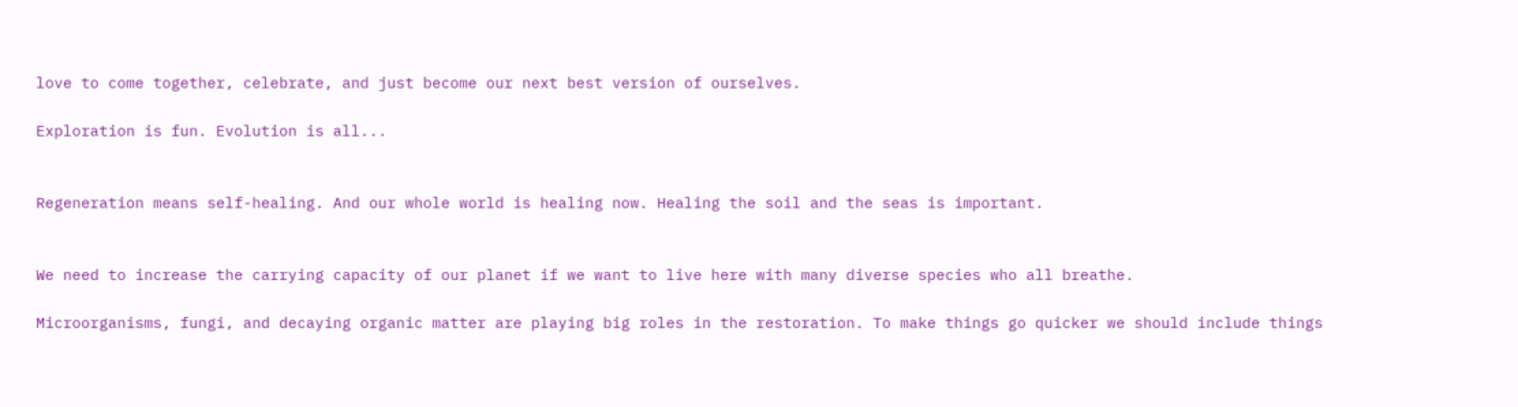love to come together, celebrate, and just become our next best version of ourselves.

Exploration is fun. Evolution is all...


Regeneration means self-healing. And our whole world is healing now. Healing the soil and the seas is important.


We need to increase the carrying capacity of our planet if we want to live here with many diverse species who all breathe.

Microorganisms, fungi, and decaying organic matter are playing big roles in the restoration. To make things go quicker we should include things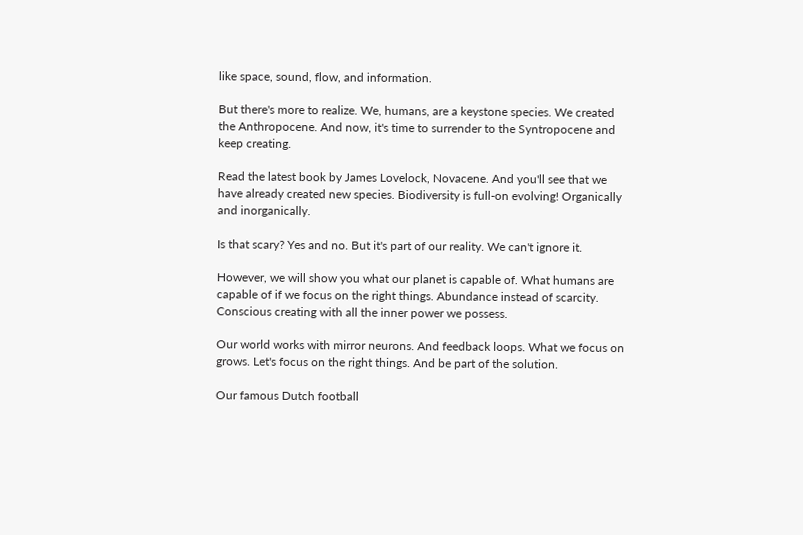like space, sound, flow, and information.

But there's more to realize. We, humans, are a keystone species. We created the Anthropocene. And now, it's time to surrender to the Syntropocene and keep creating.

Read the latest book by James Lovelock, Novacene. And you'll see that we have already created new species. Biodiversity is full-on evolving! Organically and inorganically.

Is that scary? Yes and no. But it's part of our reality. We can't ignore it.

However, we will show you what our planet is capable of. What humans are capable of if we focus on the right things. Abundance instead of scarcity. Conscious creating with all the inner power we possess.

Our world works with mirror neurons. And feedback loops. What we focus on grows. Let's focus on the right things. And be part of the solution.

Our famous Dutch football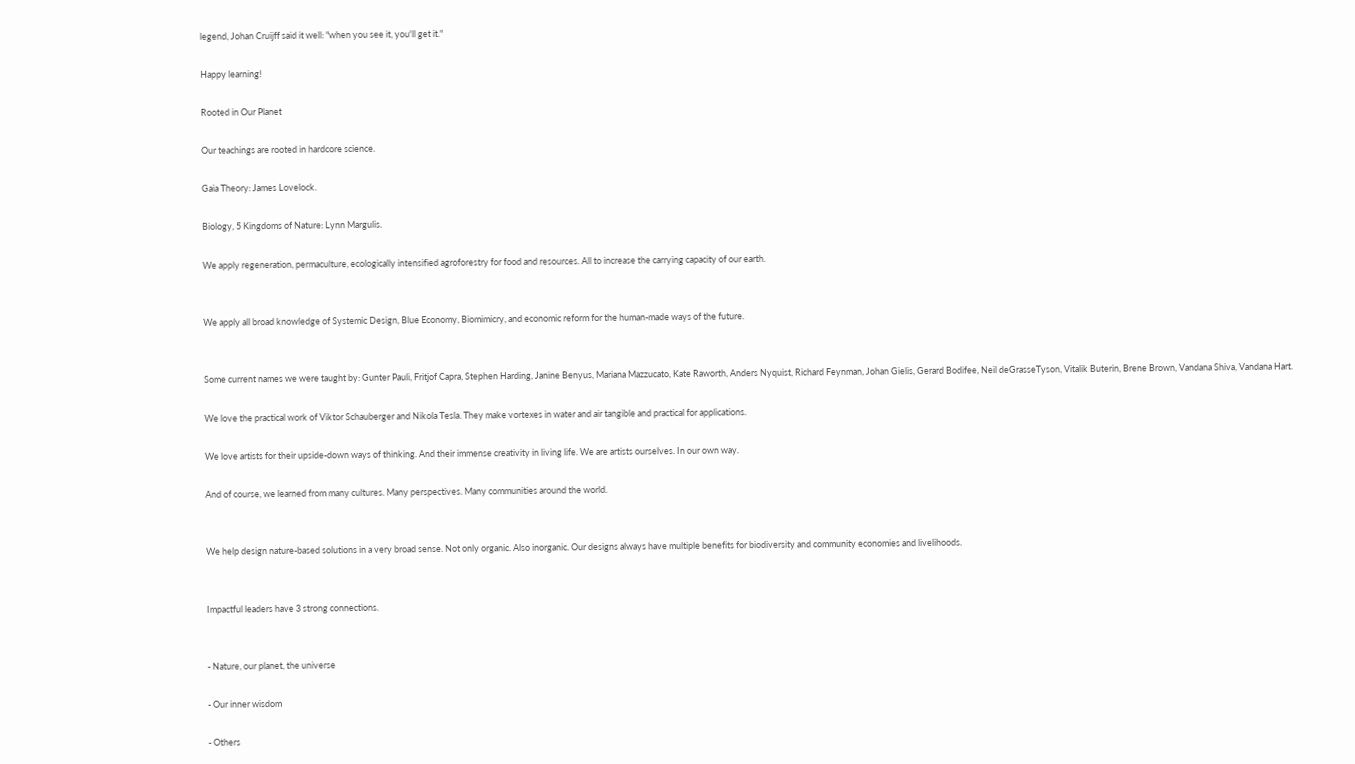legend, Johan Cruijff said it well: "when you see it, you'll get it."

Happy learning!

Rooted in Our Planet

Our teachings are rooted in hardcore science.

Gaia Theory: James Lovelock.

Biology, 5 Kingdoms of Nature: Lynn Margulis.

We apply regeneration, permaculture, ecologically intensified agroforestry for food and resources. All to increase the carrying capacity of our earth.


We apply all broad knowledge of Systemic Design, Blue Economy, Biomimicry, and economic reform for the human-made ways of the future.


Some current names we were taught by: Gunter Pauli, Fritjof Capra, Stephen Harding, Janine Benyus, Mariana Mazzucato, Kate Raworth, Anders Nyquist, Richard Feynman, Johan Gielis, Gerard Bodifee, Neil deGrasseTyson, Vitalik Buterin, Brene Brown, Vandana Shiva, Vandana Hart.

We love the practical work of Viktor Schauberger and Nikola Tesla. They make vortexes in water and air tangible and practical for applications.

We love artists for their upside-down ways of thinking. And their immense creativity in living life. We are artists ourselves. In our own way.

And of course, we learned from many cultures. Many perspectives. Many communities around the world.


We help design nature-based solutions in a very broad sense. Not only organic. Also inorganic. Our designs always have multiple benefits for biodiversity and community economies and livelihoods.


Impactful leaders have 3 strong connections.


- Nature, our planet, the universe

- Our inner wisdom

- Others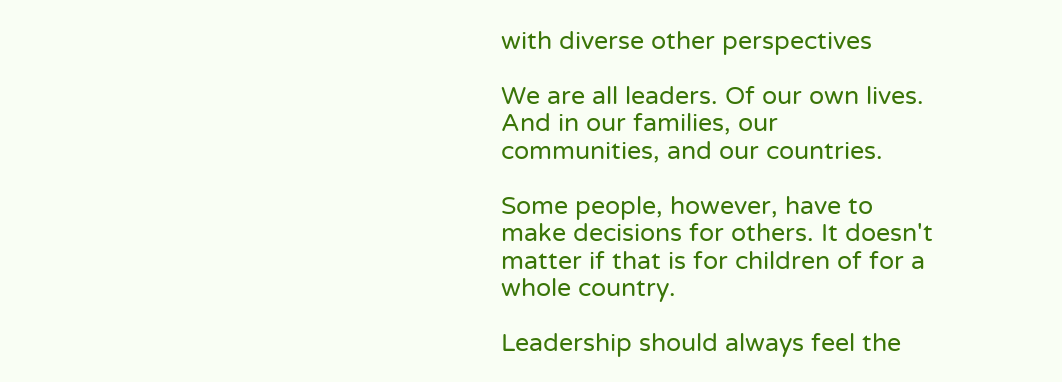with diverse other perspectives

We are all leaders. Of our own lives. And in our families, our communities, and our countries.

Some people, however, have to make decisions for others. It doesn't matter if that is for children of for a whole country.

Leadership should always feel the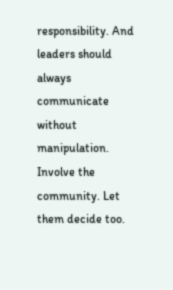responsibility. And leaders should always communicate without manipulation. Involve the community. Let them decide too.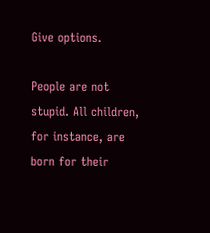Give options.

People are not stupid. All children, for instance, are born for their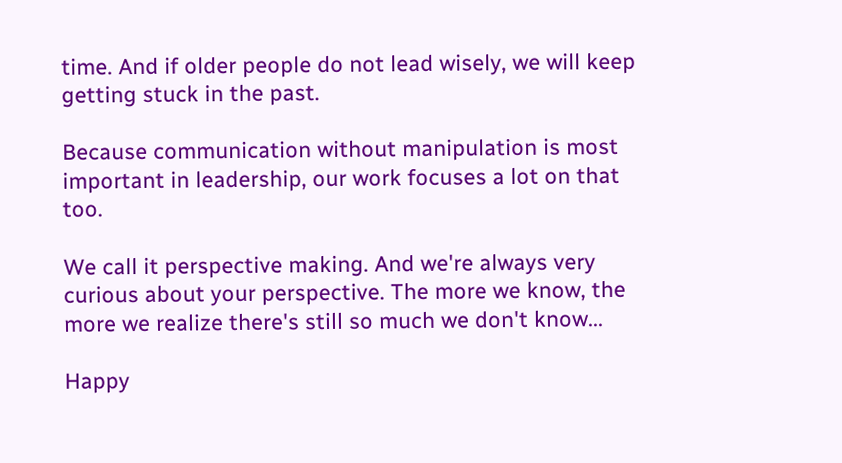time. And if older people do not lead wisely, we will keep getting stuck in the past.

Because communication without manipulation is most important in leadership, our work focuses a lot on that too.

We call it perspective making. And we're always very curious about your perspective. The more we know, the more we realize there's still so much we don't know...

Happy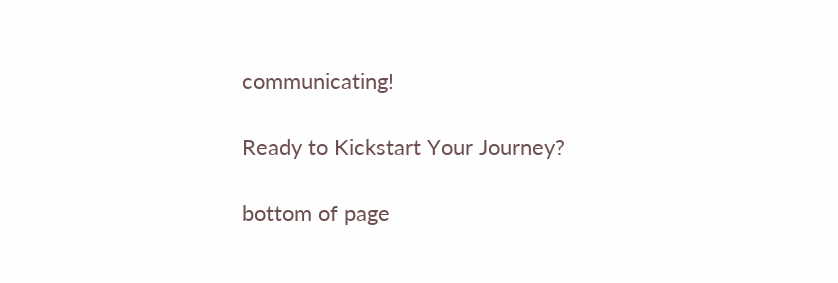communicating!

Ready to Kickstart Your Journey?

bottom of page